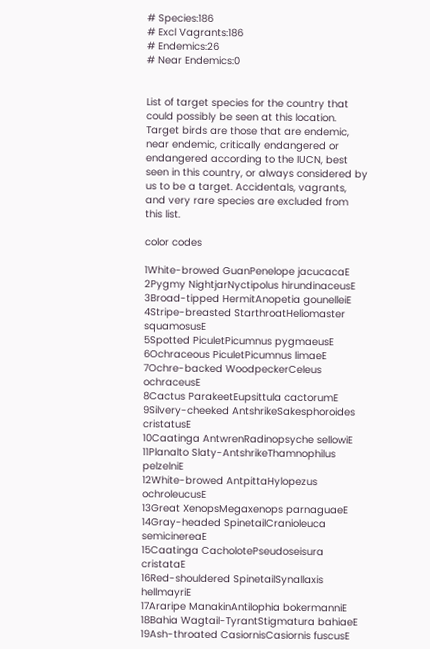# Species:186
# Excl Vagrants:186
# Endemics:26
# Near Endemics:0


List of target species for the country that could possibly be seen at this location. Target birds are those that are endemic, near endemic, critically endangered or endangered according to the IUCN, best seen in this country, or always considered by us to be a target. Accidentals, vagrants, and very rare species are excluded from this list.

color codes

1White-browed GuanPenelope jacucacaE
2Pygmy NightjarNyctipolus hirundinaceusE
3Broad-tipped HermitAnopetia gounelleiE
4Stripe-breasted StarthroatHeliomaster squamosusE
5Spotted PiculetPicumnus pygmaeusE
6Ochraceous PiculetPicumnus limaeE
7Ochre-backed WoodpeckerCeleus ochraceusE
8Cactus ParakeetEupsittula cactorumE
9Silvery-cheeked AntshrikeSakesphoroides cristatusE
10Caatinga AntwrenRadinopsyche sellowiE
11Planalto Slaty-AntshrikeThamnophilus pelzelniE
12White-browed AntpittaHylopezus ochroleucusE
13Great XenopsMegaxenops parnaguaeE
14Gray-headed SpinetailCranioleuca semicinereaE
15Caatinga CacholotePseudoseisura cristataE
16Red-shouldered SpinetailSynallaxis hellmayriE
17Araripe ManakinAntilophia bokermanniE
18Bahia Wagtail-TyrantStigmatura bahiaeE
19Ash-throated CasiornisCasiornis fuscusE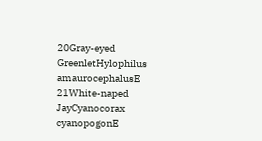20Gray-eyed GreenletHylophilus amaurocephalusE
21White-naped JayCyanocorax cyanopogonE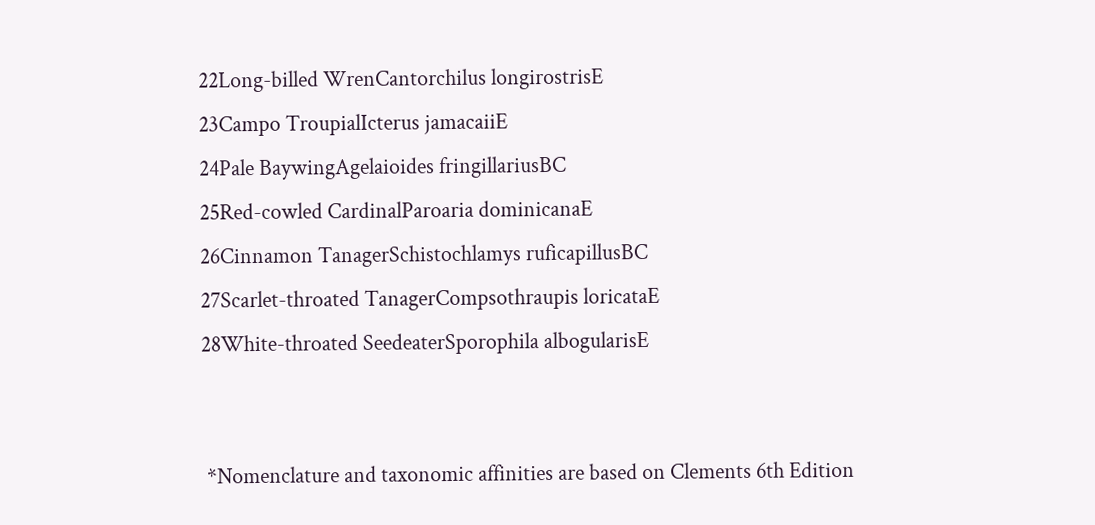22Long-billed WrenCantorchilus longirostrisE
23Campo TroupialIcterus jamacaiiE
24Pale BaywingAgelaioides fringillariusBC
25Red-cowled CardinalParoaria dominicanaE
26Cinnamon TanagerSchistochlamys ruficapillusBC
27Scarlet-throated TanagerCompsothraupis loricataE
28White-throated SeedeaterSporophila albogularisE


 *Nomenclature and taxonomic affinities are based on Clements 6th Edition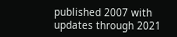published 2007 with updates through 2021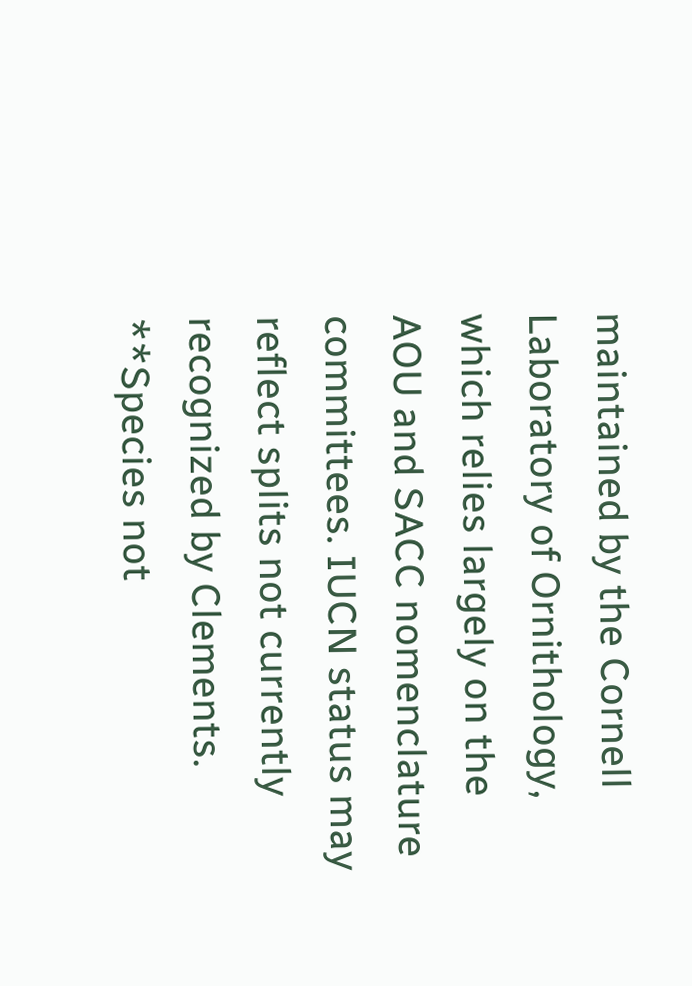maintained by the Cornell Laboratory of Ornithology, which relies largely on the AOU and SACC nomenclature committees. IUCN status may reflect splits not currently recognized by Clements.
**Species not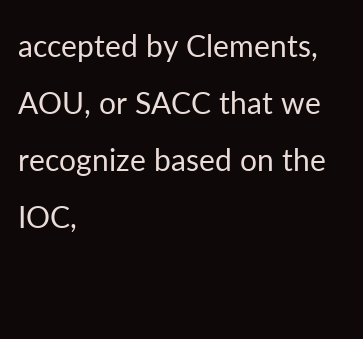accepted by Clements, AOU, or SACC that we recognize based on the IOC,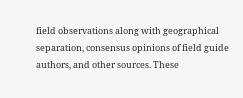field observations along with geographical separation, consensus opinions of field guide authors, and other sources. These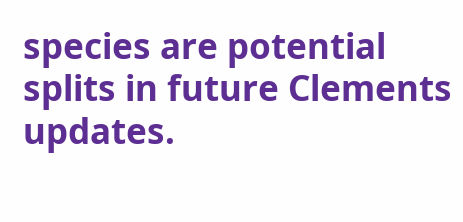species are potential splits in future Clements updates.